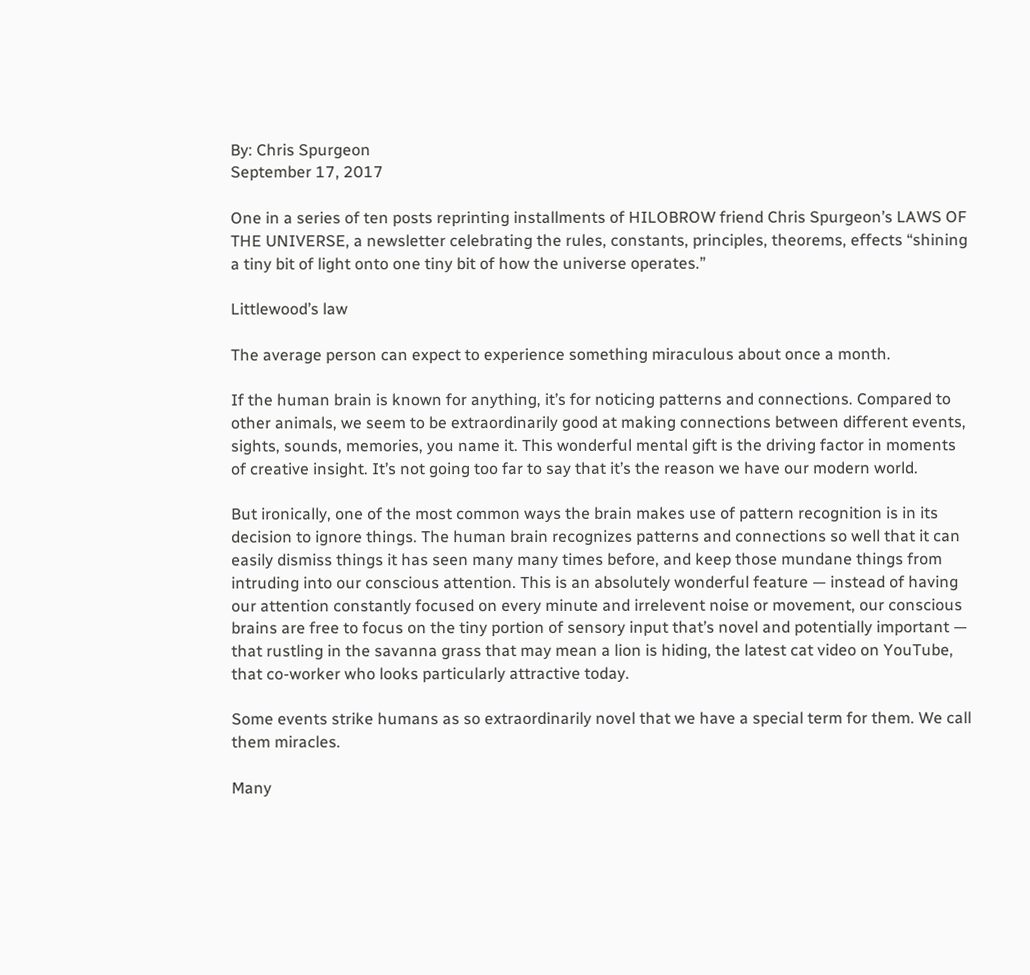By: Chris Spurgeon
September 17, 2017

One in a series of ten posts reprinting installments of HILOBROW friend Chris Spurgeon’s LAWS OF THE UNIVERSE, a newsletter celebrating the rules, constants, principles, theorems, effects “shining a tiny bit of light onto one tiny bit of how the universe operates.”

Littlewood’s law

The average person can expect to experience something miraculous about once a month.

If the human brain is known for anything, it’s for noticing patterns and connections. Compared to other animals, we seem to be extraordinarily good at making connections between different events, sights, sounds, memories, you name it. This wonderful mental gift is the driving factor in moments of creative insight. It’s not going too far to say that it’s the reason we have our modern world.

But ironically, one of the most common ways the brain makes use of pattern recognition is in its decision to ignore things. The human brain recognizes patterns and connections so well that it can easily dismiss things it has seen many many times before, and keep those mundane things from intruding into our conscious attention. This is an absolutely wonderful feature — instead of having our attention constantly focused on every minute and irrelevent noise or movement, our conscious brains are free to focus on the tiny portion of sensory input that’s novel and potentially important — that rustling in the savanna grass that may mean a lion is hiding, the latest cat video on YouTube, that co-worker who looks particularly attractive today.

Some events strike humans as so extraordinarily novel that we have a special term for them. We call them miracles.

Many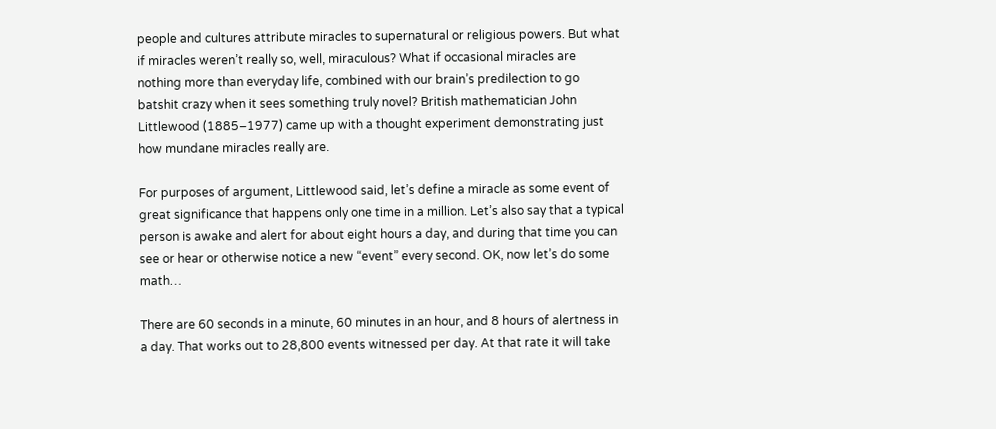people and cultures attribute miracles to supernatural or religious powers. But what if miracles weren’t really so, well, miraculous? What if occasional miracles are nothing more than everyday life, combined with our brain’s predilection to go batshit crazy when it sees something truly novel? British mathematician John Littlewood (1885–1977) came up with a thought experiment demonstrating just how mundane miracles really are.

For purposes of argument, Littlewood said, let’s define a miracle as some event of great significance that happens only one time in a million. Let’s also say that a typical person is awake and alert for about eight hours a day, and during that time you can see or hear or otherwise notice a new “event” every second. OK, now let’s do some math…

There are 60 seconds in a minute, 60 minutes in an hour, and 8 hours of alertness in a day. That works out to 28,800 events witnessed per day. At that rate it will take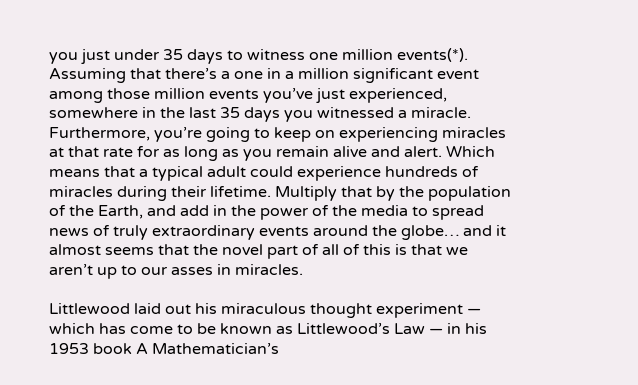you just under 35 days to witness one million events(*). Assuming that there’s a one in a million significant event among those million events you’ve just experienced, somewhere in the last 35 days you witnessed a miracle. Furthermore, you’re going to keep on experiencing miracles at that rate for as long as you remain alive and alert. Which means that a typical adult could experience hundreds of miracles during their lifetime. Multiply that by the population of the Earth, and add in the power of the media to spread news of truly extraordinary events around the globe… and it almost seems that the novel part of all of this is that we aren’t up to our asses in miracles.

Littlewood laid out his miraculous thought experiment — which has come to be known as Littlewood’s Law — in his 1953 book A Mathematician’s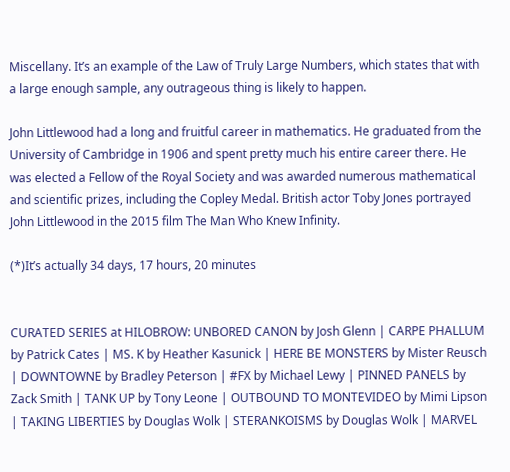Miscellany. It’s an example of the Law of Truly Large Numbers, which states that with a large enough sample, any outrageous thing is likely to happen.

John Littlewood had a long and fruitful career in mathematics. He graduated from the University of Cambridge in 1906 and spent pretty much his entire career there. He was elected a Fellow of the Royal Society and was awarded numerous mathematical and scientific prizes, including the Copley Medal. British actor Toby Jones portrayed John Littlewood in the 2015 film The Man Who Knew Infinity.

(*)It’s actually 34 days, 17 hours, 20 minutes


CURATED SERIES at HILOBROW: UNBORED CANON by Josh Glenn | CARPE PHALLUM by Patrick Cates | MS. K by Heather Kasunick | HERE BE MONSTERS by Mister Reusch | DOWNTOWNE by Bradley Peterson | #FX by Michael Lewy | PINNED PANELS by Zack Smith | TANK UP by Tony Leone | OUTBOUND TO MONTEVIDEO by Mimi Lipson | TAKING LIBERTIES by Douglas Wolk | STERANKOISMS by Douglas Wolk | MARVEL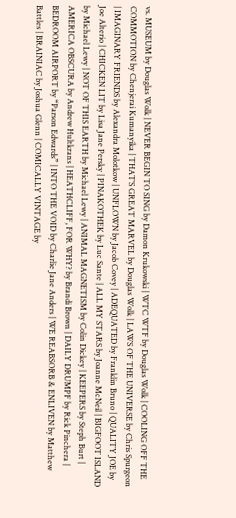vs. MUSEUM by Douglas Wolk | NEVER BEGIN TO SING by Damon Krukowski | WTC WTF by Douglas Wolk | COOLING OFF THE COMMOTION by Chenjerai Kumanyika | THAT’S GREAT MARVEL by Douglas Wolk | LAWS OF THE UNIVERSE by Chris Spurgeon | IMAGINARY FRIENDS by Alexandra Molotkow | UNFLOWN by Jacob Covey | ADEQUATED by Franklin Bruno | QUALITY JOE by Joe Alterio | CHICKEN LIT by Lisa Jane Persky | PINAKOTHEK by Luc Sante | ALL MY STARS by Joanne McNeil | BIGFOOT ISLAND by Michael Lewy | NOT OF THIS EARTH by Michael Lewy | ANIMAL MAGNETISM by Colin Dickey | KEEPERS by Steph Burt | AMERICA OBSCURA by Andrew Hultkrans | HEATHCLIFF, FOR WHY? by Brandi Brown | DAILY DRUMPF by Rick Pinchera | BEDROOM AIRPORT by “Parson Edwards” | INTO THE VOID by Charlie Jane Anders | WE REABSORB & ENLIVEN by Matthew Battles | BRAINIAC by Joshua Glenn | COMICALLY VINTAGE by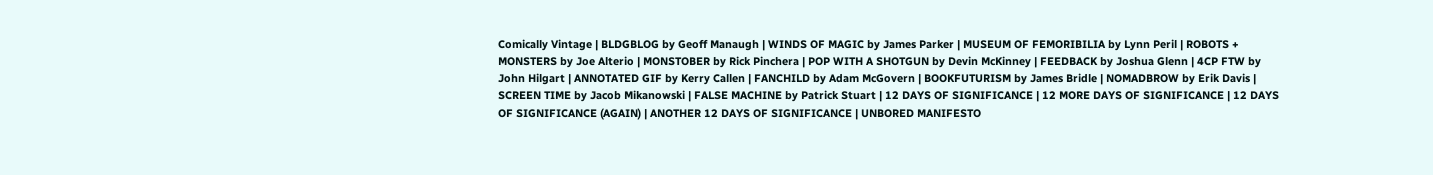Comically Vintage | BLDGBLOG by Geoff Manaugh | WINDS OF MAGIC by James Parker | MUSEUM OF FEMORIBILIA by Lynn Peril | ROBOTS + MONSTERS by Joe Alterio | MONSTOBER by Rick Pinchera | POP WITH A SHOTGUN by Devin McKinney | FEEDBACK by Joshua Glenn | 4CP FTW by John Hilgart | ANNOTATED GIF by Kerry Callen | FANCHILD by Adam McGovern | BOOKFUTURISM by James Bridle | NOMADBROW by Erik Davis | SCREEN TIME by Jacob Mikanowski | FALSE MACHINE by Patrick Stuart | 12 DAYS OF SIGNIFICANCE | 12 MORE DAYS OF SIGNIFICANCE | 12 DAYS OF SIGNIFICANCE (AGAIN) | ANOTHER 12 DAYS OF SIGNIFICANCE | UNBORED MANIFESTO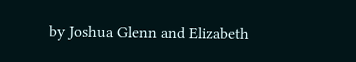by Joshua Glenn and Elizabeth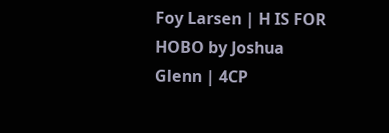Foy Larsen | H IS FOR HOBO by Joshua Glenn | 4CP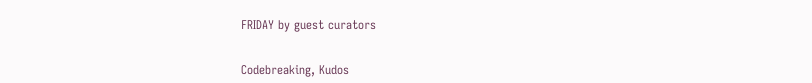FRIDAY by guest curators


Codebreaking, Kudos